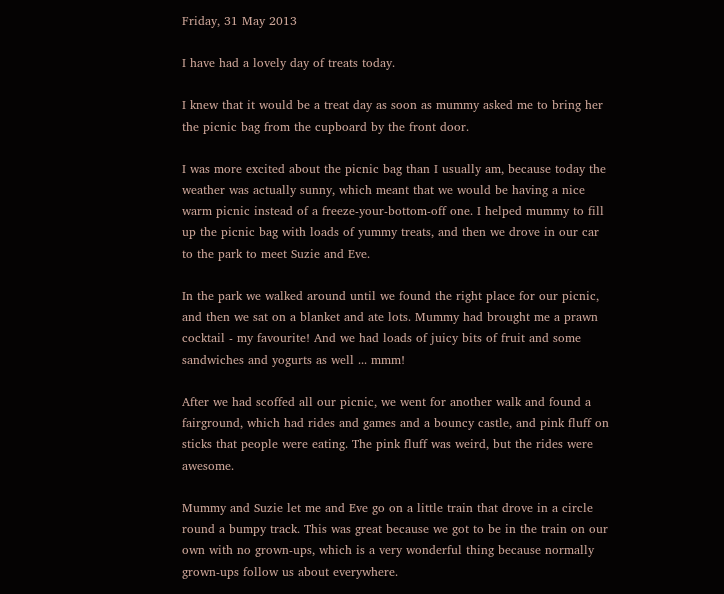Friday, 31 May 2013

I have had a lovely day of treats today.

I knew that it would be a treat day as soon as mummy asked me to bring her the picnic bag from the cupboard by the front door.

I was more excited about the picnic bag than I usually am, because today the weather was actually sunny, which meant that we would be having a nice warm picnic instead of a freeze-your-bottom-off one. I helped mummy to fill up the picnic bag with loads of yummy treats, and then we drove in our car to the park to meet Suzie and Eve.

In the park we walked around until we found the right place for our picnic, and then we sat on a blanket and ate lots. Mummy had brought me a prawn cocktail - my favourite! And we had loads of juicy bits of fruit and some sandwiches and yogurts as well ... mmm!

After we had scoffed all our picnic, we went for another walk and found a fairground, which had rides and games and a bouncy castle, and pink fluff on sticks that people were eating. The pink fluff was weird, but the rides were awesome.

Mummy and Suzie let me and Eve go on a little train that drove in a circle round a bumpy track. This was great because we got to be in the train on our own with no grown-ups, which is a very wonderful thing because normally grown-ups follow us about everywhere.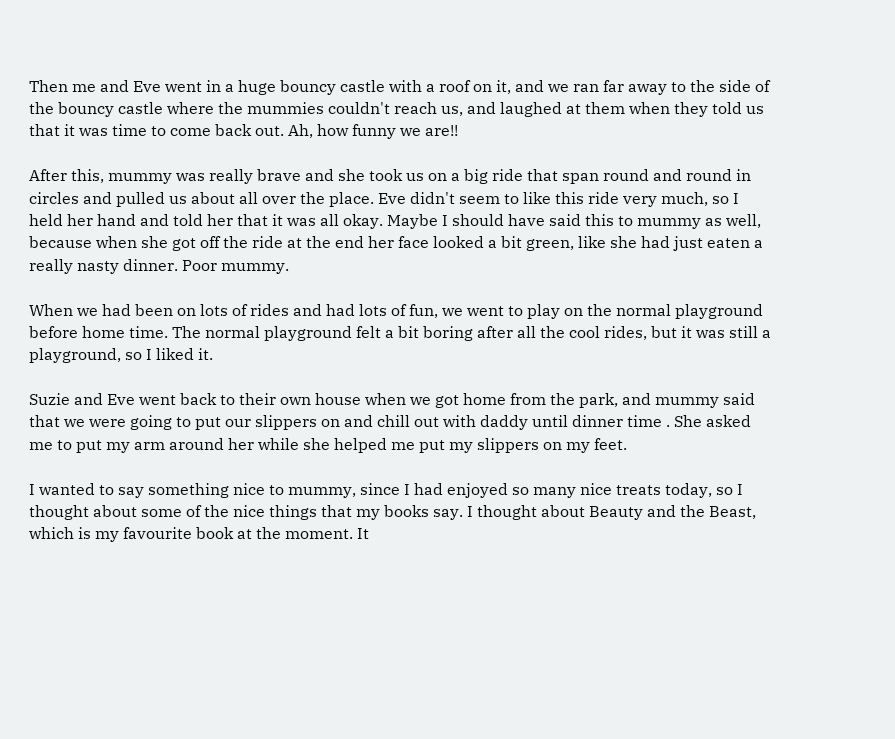Then me and Eve went in a huge bouncy castle with a roof on it, and we ran far away to the side of the bouncy castle where the mummies couldn't reach us, and laughed at them when they told us that it was time to come back out. Ah, how funny we are!!

After this, mummy was really brave and she took us on a big ride that span round and round in circles and pulled us about all over the place. Eve didn't seem to like this ride very much, so I held her hand and told her that it was all okay. Maybe I should have said this to mummy as well, because when she got off the ride at the end her face looked a bit green, like she had just eaten a really nasty dinner. Poor mummy.

When we had been on lots of rides and had lots of fun, we went to play on the normal playground before home time. The normal playground felt a bit boring after all the cool rides, but it was still a playground, so I liked it.

Suzie and Eve went back to their own house when we got home from the park, and mummy said that we were going to put our slippers on and chill out with daddy until dinner time . She asked me to put my arm around her while she helped me put my slippers on my feet.

I wanted to say something nice to mummy, since I had enjoyed so many nice treats today, so I thought about some of the nice things that my books say. I thought about Beauty and the Beast, which is my favourite book at the moment. It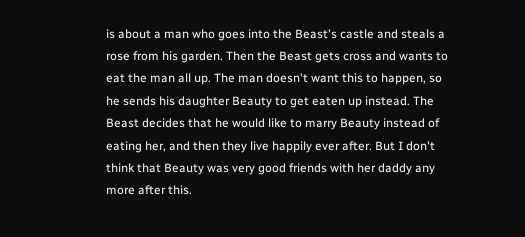is about a man who goes into the Beast's castle and steals a rose from his garden. Then the Beast gets cross and wants to eat the man all up. The man doesn't want this to happen, so he sends his daughter Beauty to get eaten up instead. The Beast decides that he would like to marry Beauty instead of eating her, and then they live happily ever after. But I don't think that Beauty was very good friends with her daddy any more after this.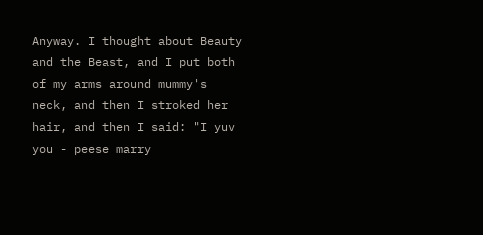Anyway. I thought about Beauty and the Beast, and I put both of my arms around mummy's neck, and then I stroked her hair, and then I said: "I yuv you - peese marry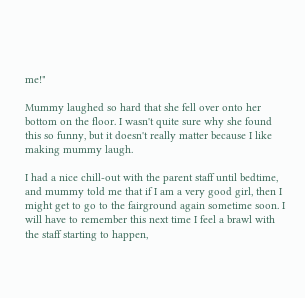me!"

Mummy laughed so hard that she fell over onto her bottom on the floor. I wasn't quite sure why she found this so funny, but it doesn't really matter because I like making mummy laugh.

I had a nice chill-out with the parent staff until bedtime, and mummy told me that if I am a very good girl, then I might get to go to the fairground again sometime soon. I will have to remember this next time I feel a brawl with the staff starting to happen,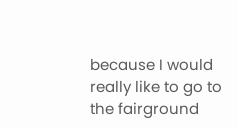because I would really like to go to the fairground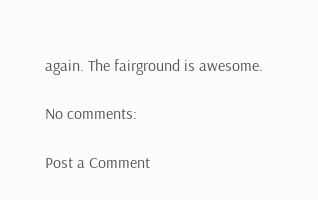again. The fairground is awesome.

No comments:

Post a Comment